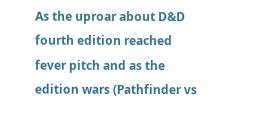As the uproar about D&D fourth edition reached fever pitch and as the edition wars (Pathfinder vs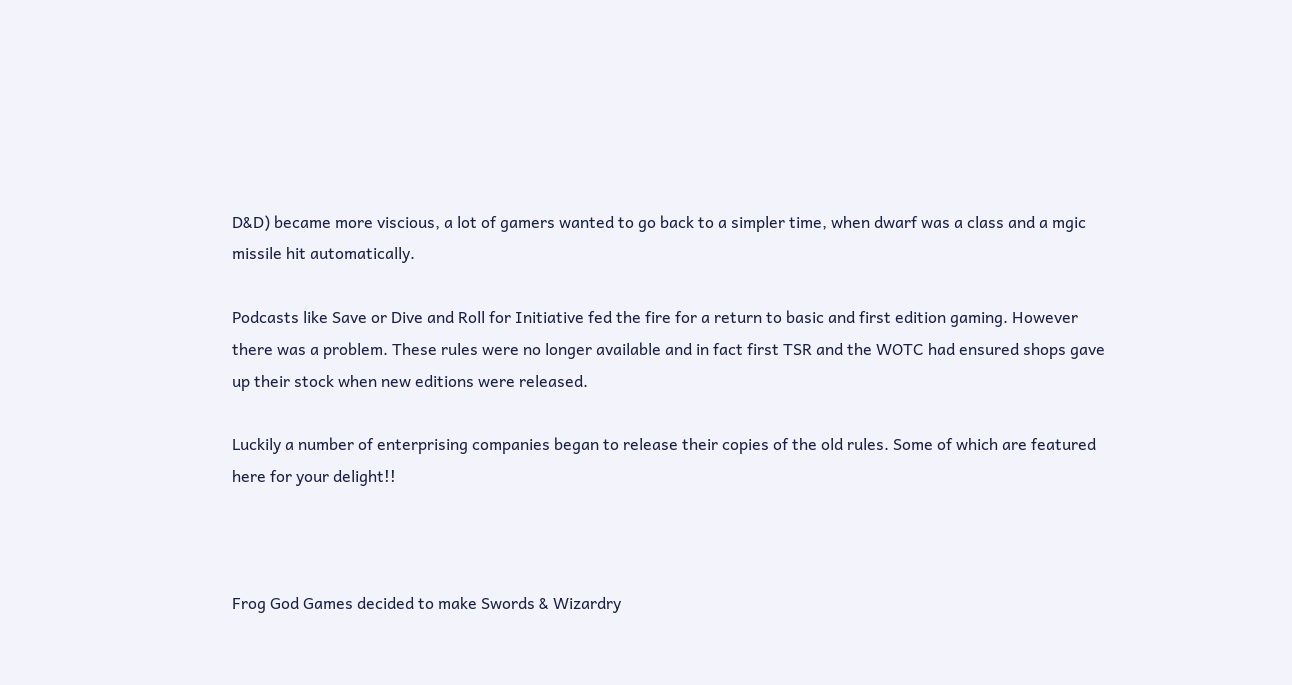D&D) became more viscious, a lot of gamers wanted to go back to a simpler time, when dwarf was a class and a mgic missile hit automatically.

Podcasts like Save or Dive and Roll for Initiative fed the fire for a return to basic and first edition gaming. However there was a problem. These rules were no longer available and in fact first TSR and the WOTC had ensured shops gave up their stock when new editions were released.

Luckily a number of enterprising companies began to release their copies of the old rules. Some of which are featured here for your delight!!



Frog God Games decided to make Swords & Wizardry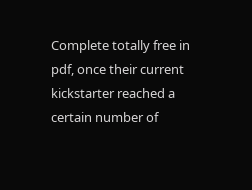Complete totally free in pdf, once their current kickstarter reached a certain number of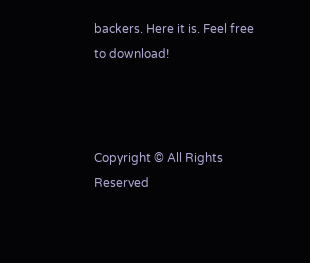backers. Here it is. Feel free to download!



Copyright © All Rights Reserved